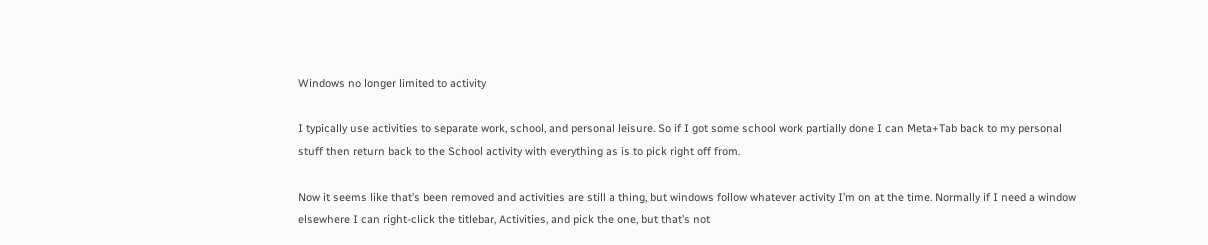Windows no longer limited to activity

I typically use activities to separate work, school, and personal leisure. So if I got some school work partially done I can Meta+Tab back to my personal stuff then return back to the School activity with everything as is to pick right off from.

Now it seems like that’s been removed and activities are still a thing, but windows follow whatever activity I’m on at the time. Normally if I need a window elsewhere I can right-click the titlebar, Activities, and pick the one, but that’s not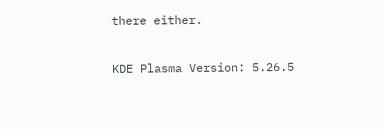there either.

KDE Plasma Version: 5.26.5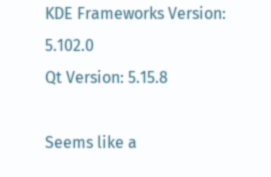KDE Frameworks Version: 5.102.0
Qt Version: 5.15.8

Seems like a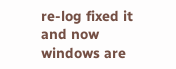re-log fixed it and now windows are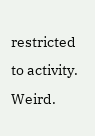restricted to activity. Weird.